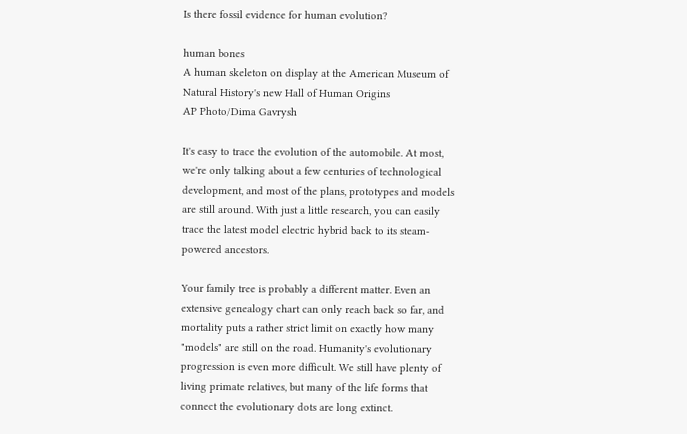Is there fossil evidence for human evolution?

human bones
A human skeleton on display at the American Museum of Natural History's new Hall of Human Origins
AP Photo/Dima Gavrysh

It's easy to trace the evolution of the automobile. At most, we're only talking about a few centuries of technological development, and most of the plans, prototypes and models are still around. With just a little research, you can easily trace the latest model electric hybrid back to its steam-powered ancestors.

Your family tree is probably a different matter. Even an extensive genealogy chart can only reach back so far, and mortality puts a rather strict limit on exactly how many "models" are still on the road. Humanity's evolutionary progression is even more difficult. We still have plenty of living primate relatives, but many of the life forms that connect the evolutionary dots are long extinct.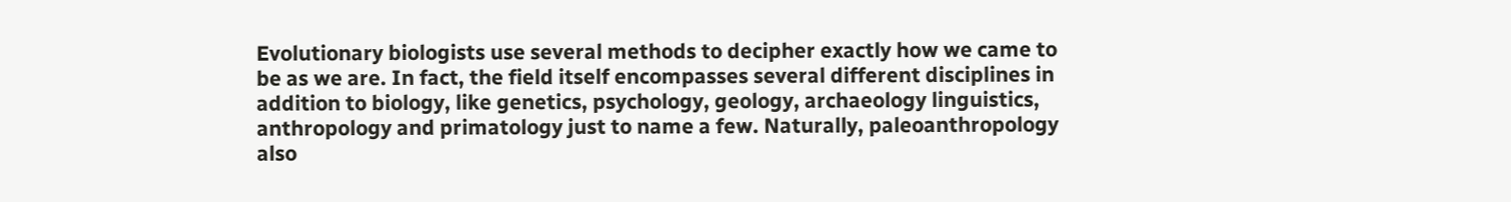Evolutionary biologists use several methods to decipher exactly how we came to be as we are. In fact, the field itself encompasses several different disciplines in addition to biology, like genetics, psychology, geology, archaeology linguistics, anthropology and primatology just to name a few. Naturally, paleoanthropology also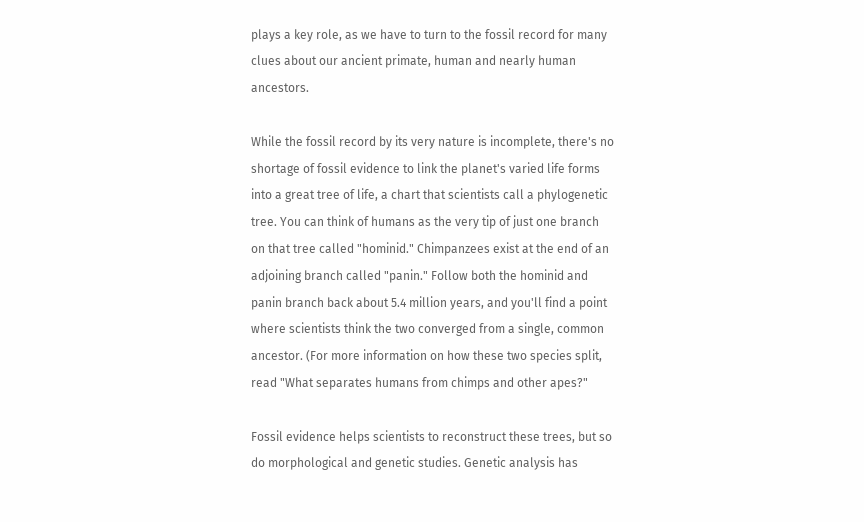plays a key role, as we have to turn to the fossil record for many clues about our ancient primate, human and nearly human ancestors.

While the fossil record by its very nature is incomplete, there's no shortage of fossil evidence to link the planet's varied life forms into a great tree of life, a chart that scientists call a phylogenetic tree. You can think of humans as the very tip of just one branch on that tree called "hominid." Chimpanzees exist at the end of an adjoining branch called "panin." Follow both the hominid and panin branch back about 5.4 million years, and you'll find a point where scientists think the two converged from a single, common ancestor. (For more information on how these two species split, read "What separates humans from chimps and other apes?"

Fossil evidence helps scientists to reconstruct these trees, but so do morphological and genetic studies. Genetic analysis has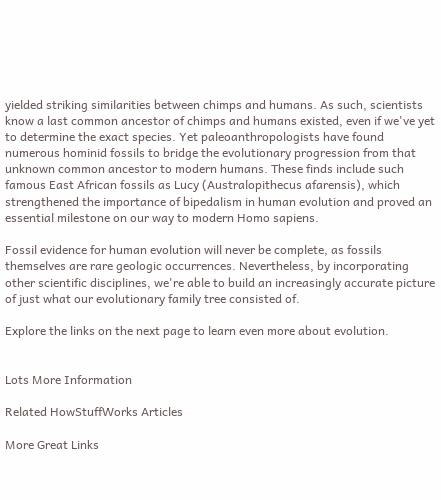yielded striking similarities between chimps and humans. As such, scientists know a last common ancestor of chimps and humans existed, even if we've yet to determine the exact species. Yet paleoanthropologists have found numerous hominid fossils to bridge the evolutionary progression from that unknown common ancestor to modern humans. These finds include such famous East African fossils as Lucy (Australopithecus afarensis), which strengthened the importance of bipedalism in human evolution and proved an essential milestone on our way to modern Homo sapiens.

Fossil evidence for human evolution will never be complete, as fossils themselves are rare geologic occurrences. Nevertheless, by incorporating other scientific disciplines, we're able to build an increasingly accurate picture of just what our evolutionary family tree consisted of.

Explore the links on the next page to learn even more about evolution.


Lots More Information

Related HowStuffWorks Articles

More Great Links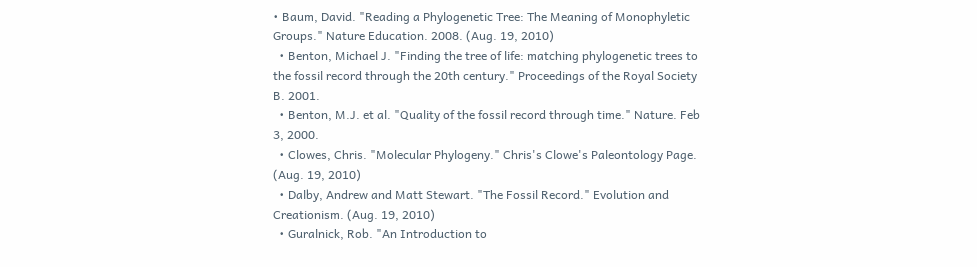• Baum, David. "Reading a Phylogenetic Tree: The Meaning of Monophyletic Groups." Nature Education. 2008. (Aug. 19, 2010)
  • Benton, Michael J. "Finding the tree of life: matching phylogenetic trees to the fossil record through the 20th century." Proceedings of the Royal Society B. 2001.
  • Benton, M.J. et al. "Quality of the fossil record through time." Nature. Feb 3, 2000.
  • Clowes, Chris. "Molecular Phylogeny." Chris's Clowe's Paleontology Page. (Aug. 19, 2010)
  • Dalby, Andrew and Matt Stewart. "The Fossil Record." Evolution and Creationism. (Aug. 19, 2010)
  • Guralnick, Rob. "An Introduction to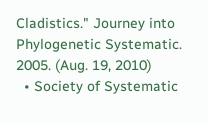Cladistics." Journey into Phylogenetic Systematic. 2005. (Aug. 19, 2010)
  • Society of Systematic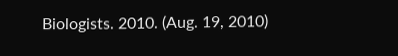Biologists. 2010. (Aug. 19, 2010)